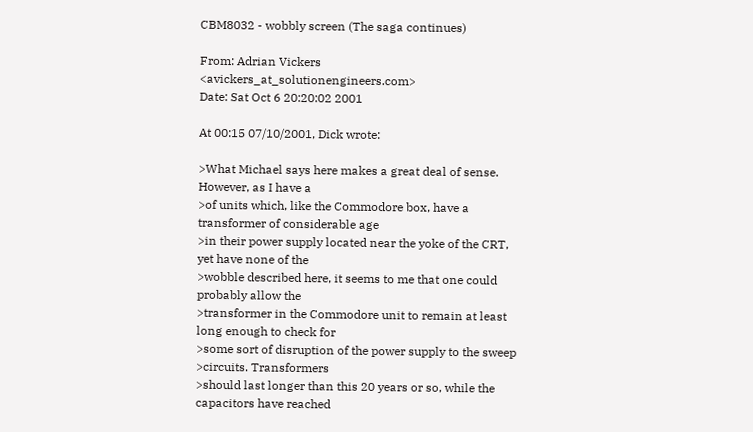CBM8032 - wobbly screen (The saga continues)

From: Adrian Vickers <avickers_at_solutionengineers.com>
Date: Sat Oct 6 20:20:02 2001

At 00:15 07/10/2001, Dick wrote:

>What Michael says here makes a great deal of sense. However, as I have a
>of units which, like the Commodore box, have a transformer of considerable age
>in their power supply located near the yoke of the CRT, yet have none of the
>wobble described here, it seems to me that one could probably allow the
>transformer in the Commodore unit to remain at least long enough to check for
>some sort of disruption of the power supply to the sweep
>circuits. Transformers
>should last longer than this 20 years or so, while the capacitors have reached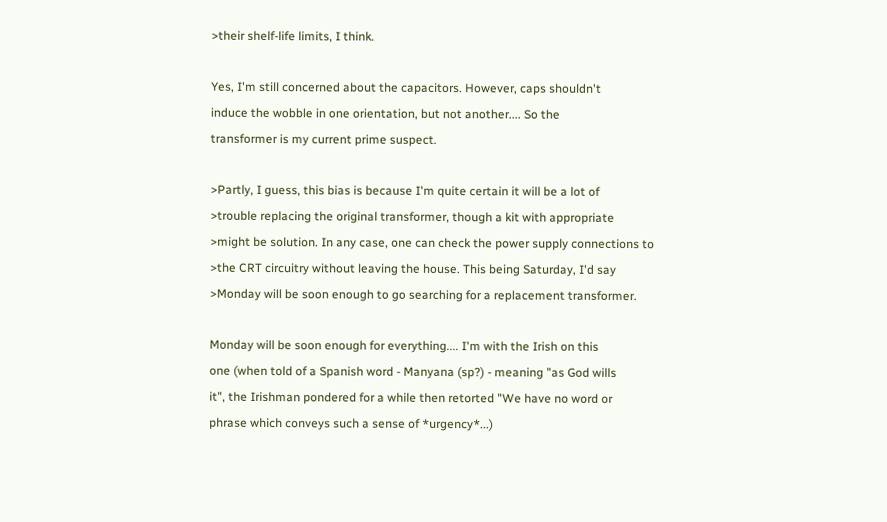>their shelf-life limits, I think.

Yes, I'm still concerned about the capacitors. However, caps shouldn't
induce the wobble in one orientation, but not another.... So the
transformer is my current prime suspect.

>Partly, I guess, this bias is because I'm quite certain it will be a lot of
>trouble replacing the original transformer, though a kit with appropriate
>might be solution. In any case, one can check the power supply connections to
>the CRT circuitry without leaving the house. This being Saturday, I'd say
>Monday will be soon enough to go searching for a replacement transformer.

Monday will be soon enough for everything.... I'm with the Irish on this
one (when told of a Spanish word - Manyana (sp?) - meaning "as God wills
it", the Irishman pondered for a while then retorted "We have no word or
phrase which conveys such a sense of *urgency*...)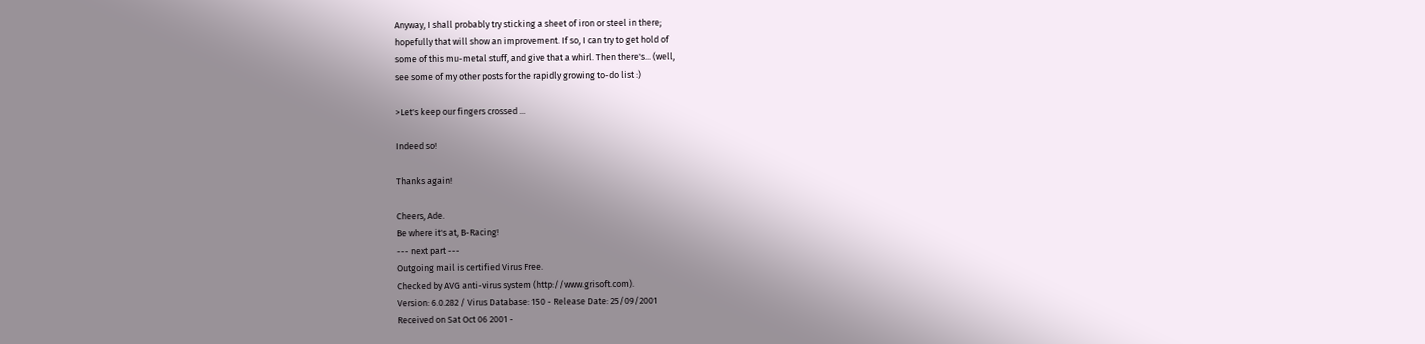Anyway, I shall probably try sticking a sheet of iron or steel in there;
hopefully that will show an improvement. If so, I can try to get hold of
some of this mu-metal stuff, and give that a whirl. Then there's... (well,
see some of my other posts for the rapidly growing to-do list :)

>Let's keep our fingers crossed ...

Indeed so!

Thanks again!

Cheers, Ade.
Be where it's at, B-Racing!
--- next part ---
Outgoing mail is certified Virus Free.
Checked by AVG anti-virus system (http://www.grisoft.com).
Version: 6.0.282 / Virus Database: 150 - Release Date: 25/09/2001
Received on Sat Oct 06 2001 -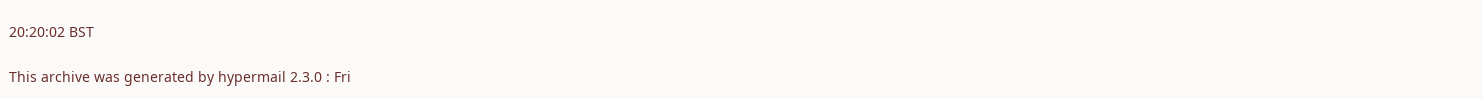20:20:02 BST

This archive was generated by hypermail 2.3.0 : Fri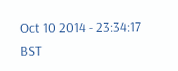Oct 10 2014 - 23:34:17 BST